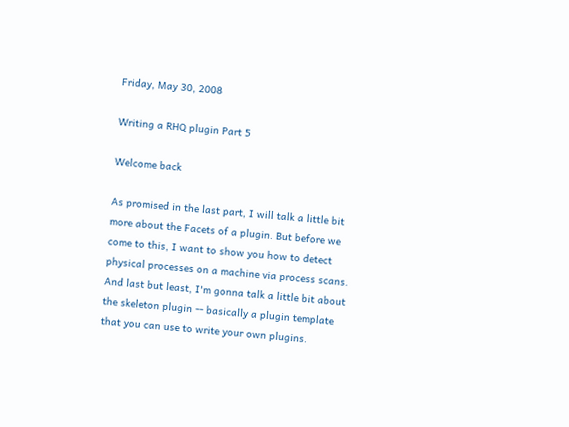Friday, May 30, 2008

Writing a RHQ plugin Part 5

Welcome back

As promised in the last part, I will talk a little bit more about the Facets of a plugin. But before we come to this, I want to show you how to detect physical processes on a machine via process scans. And last but least, I'm gonna talk a little bit about the skeleton plugin -- basically a plugin template that you can use to write your own plugins.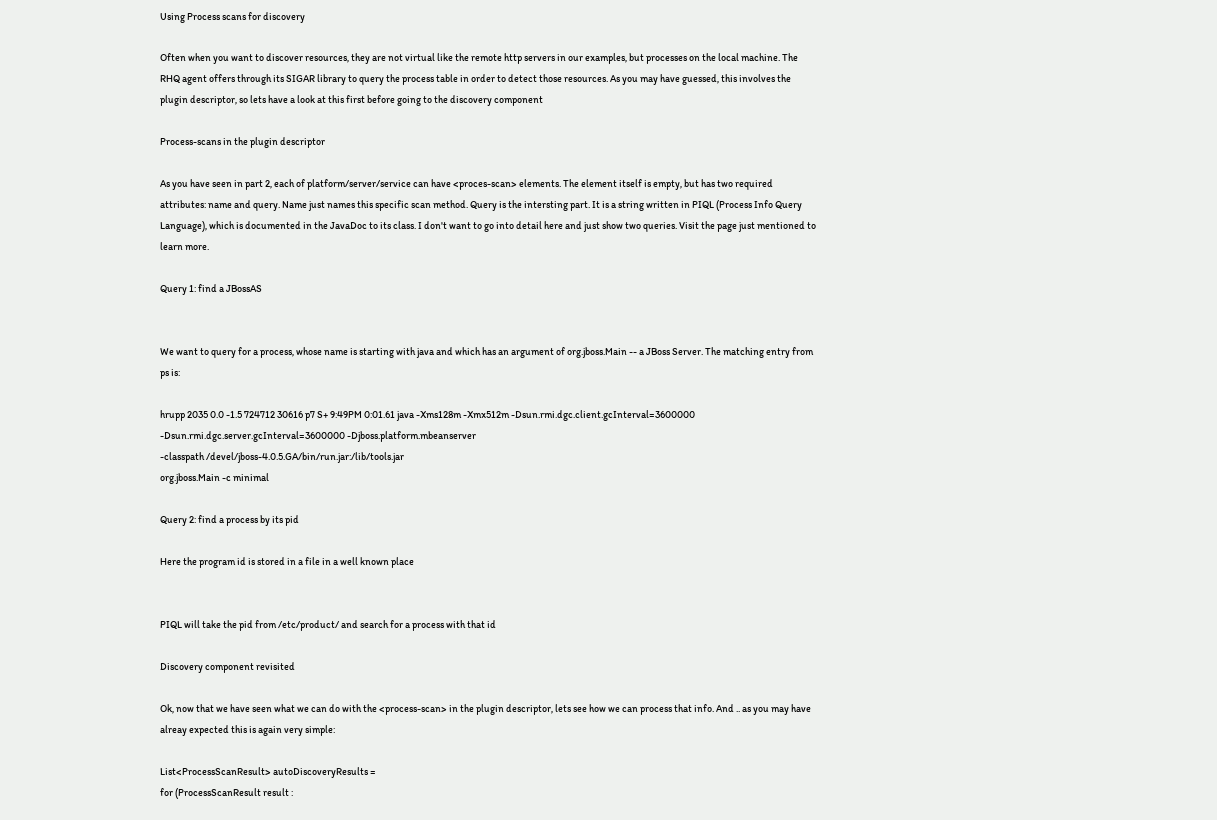Using Process scans for discovery

Often when you want to discover resources, they are not virtual like the remote http servers in our examples, but processes on the local machine. The RHQ agent offers through its SIGAR library to query the process table in order to detect those resources. As you may have guessed, this involves the plugin descriptor, so lets have a look at this first before going to the discovery component

Process-scans in the plugin descriptor

As you have seen in part 2, each of platform/server/service can have <proces-scan> elements. The element itself is empty, but has two required attributes: name and query. Name just names this specific scan method. Query is the intersting part. It is a string written in PIQL (Process Info Query Language), which is documented in the JavaDoc to its class. I don't want to go into detail here and just show two queries. Visit the page just mentioned to learn more.

Query 1: find a JBossAS


We want to query for a process, whose name is starting with java and which has an argument of org.jboss.Main -- a JBoss Server. The matching entry from ps is:

hrupp 2035 0.0 -1.5 724712 30616 p7 S+ 9:49PM 0:01.61 java -Xms128m -Xmx512m -Dsun.rmi.dgc.client.gcInterval=3600000
-Dsun.rmi.dgc.server.gcInterval=3600000 -Djboss.platform.mbeanserver
-classpath /devel/jboss-4.0.5.GA/bin/run.jar:/lib/tools.jar
org.jboss.Main -c minimal

Query 2: find a process by its pid

Here the program id is stored in a file in a well known place


PIQL will take the pid from /etc/product/ and search for a process with that id

Discovery component revisited

Ok, now that we have seen what we can do with the <process-scan> in the plugin descriptor, lets see how we can process that info. And .. as you may have alreay expected this is again very simple:

List<ProcessScanResult> autoDiscoveryResults =
for (ProcessScanResult result :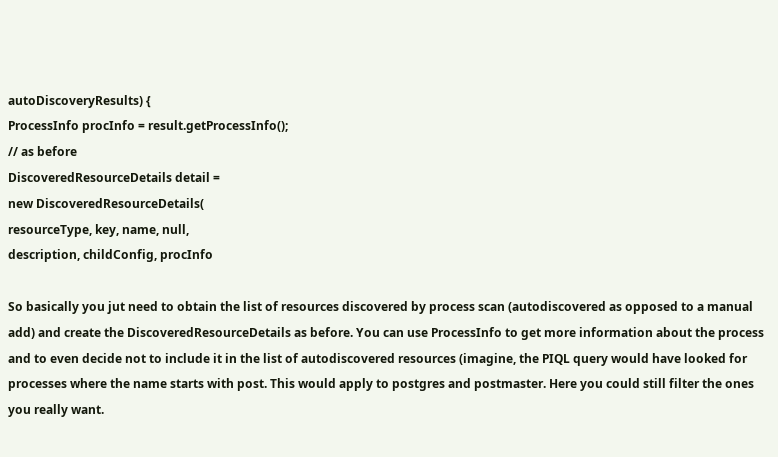autoDiscoveryResults) {
ProcessInfo procInfo = result.getProcessInfo();
// as before
DiscoveredResourceDetails detail =
new DiscoveredResourceDetails(
resourceType, key, name, null,
description, childConfig, procInfo

So basically you jut need to obtain the list of resources discovered by process scan (autodiscovered as opposed to a manual add) and create the DiscoveredResourceDetails as before. You can use ProcessInfo to get more information about the process and to even decide not to include it in the list of autodiscovered resources (imagine, the PIQL query would have looked for processes where the name starts with post. This would apply to postgres and postmaster. Here you could still filter the ones you really want.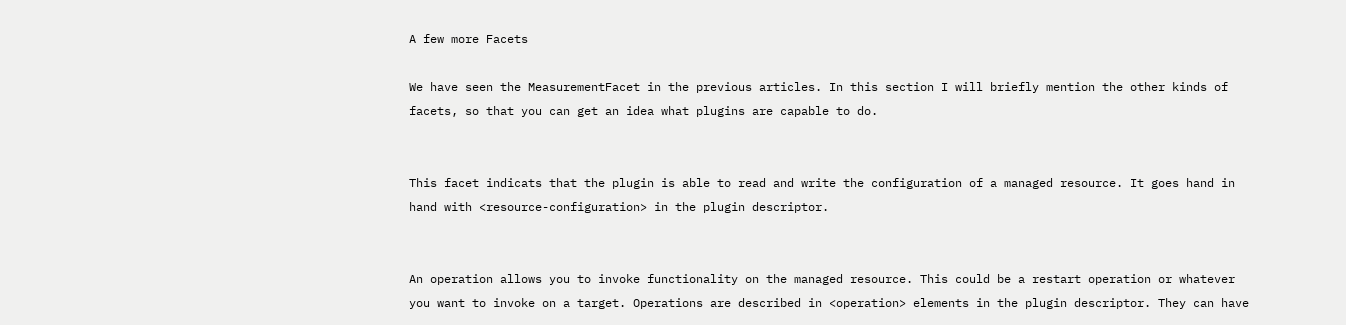A few more Facets

We have seen the MeasurementFacet in the previous articles. In this section I will briefly mention the other kinds of facets, so that you can get an idea what plugins are capable to do.


This facet indicats that the plugin is able to read and write the configuration of a managed resource. It goes hand in hand with <resource-configuration> in the plugin descriptor.


An operation allows you to invoke functionality on the managed resource. This could be a restart operation or whatever you want to invoke on a target. Operations are described in <operation> elements in the plugin descriptor. They can have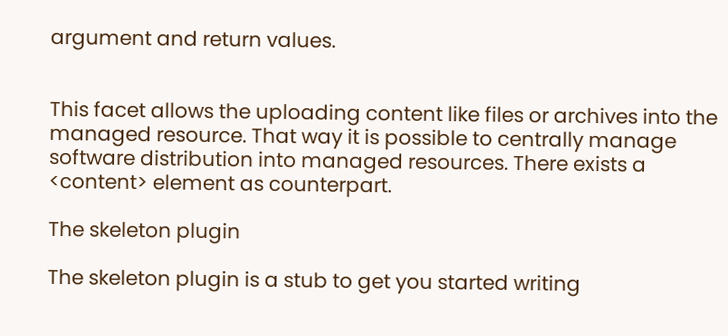argument and return values.


This facet allows the uploading content like files or archives into the managed resource. That way it is possible to centrally manage software distribution into managed resources. There exists a <content> element as counterpart.

The skeleton plugin

The skeleton plugin is a stub to get you started writing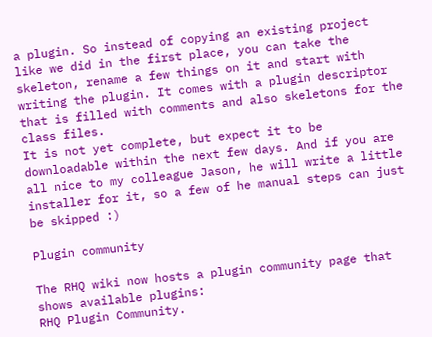a plugin. So instead of copying an existing project like we did in the first place, you can take the skeleton, rename a few things on it and start with writing the plugin. It comes with a plugin descriptor that is filled with comments and also skeletons for the class files.
It is not yet complete, but expect it to be downloadable within the next few days. And if you are all nice to my colleague Jason, he will write a little installer for it, so a few of he manual steps can just be skipped :)

Plugin community

The RHQ wiki now hosts a plugin community page that shows available plugins:
RHQ Plugin Community.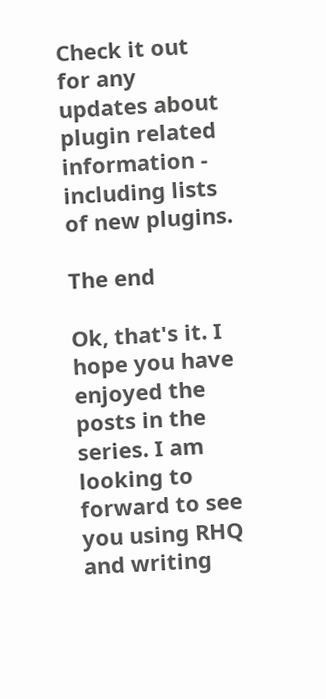Check it out for any updates about plugin related information - including lists of new plugins.

The end

Ok, that's it. I hope you have enjoyed the posts in the series. I am looking to forward to see you using RHQ and writing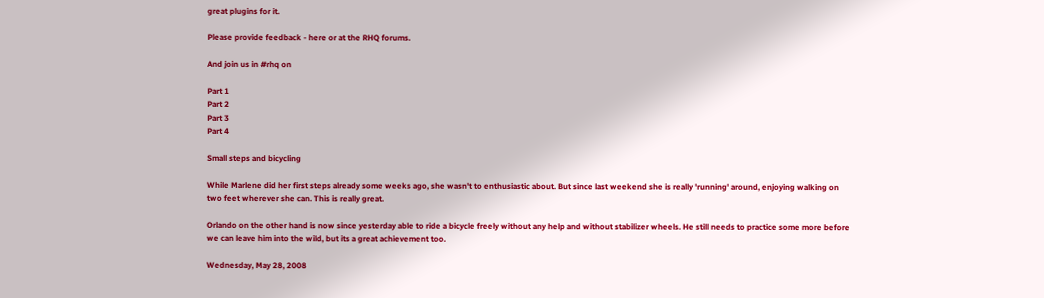great plugins for it.

Please provide feedback - here or at the RHQ forums.

And join us in #rhq on

Part 1
Part 2
Part 3
Part 4

Small steps and bicycling

While Marlene did her first steps already some weeks ago, she wasn't to enthusiastic about. But since last weekend she is really 'running' around, enjoying walking on two feet wherever she can. This is really great.

Orlando on the other hand is now since yesterday able to ride a bicycle freely without any help and without stabilizer wheels. He still needs to practice some more before we can leave him into the wild, but its a great achievement too.

Wednesday, May 28, 2008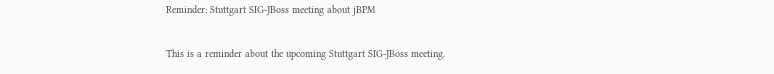Reminder: Stuttgart SIG-JBoss meeting about jBPM

This is a reminder about the upcoming Stuttgart SIG-JBoss meeting.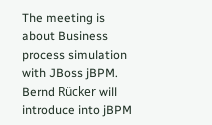The meeting is about Business process simulation with JBoss jBPM. Bernd Rücker will introduce into jBPM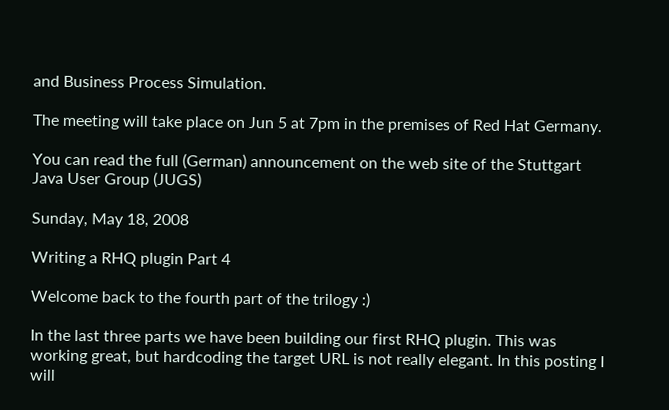and Business Process Simulation.

The meeting will take place on Jun 5 at 7pm in the premises of Red Hat Germany.

You can read the full (German) announcement on the web site of the Stuttgart
Java User Group (JUGS)

Sunday, May 18, 2008

Writing a RHQ plugin Part 4

Welcome back to the fourth part of the trilogy :)

In the last three parts we have been building our first RHQ plugin. This was working great, but hardcoding the target URL is not really elegant. In this posting I will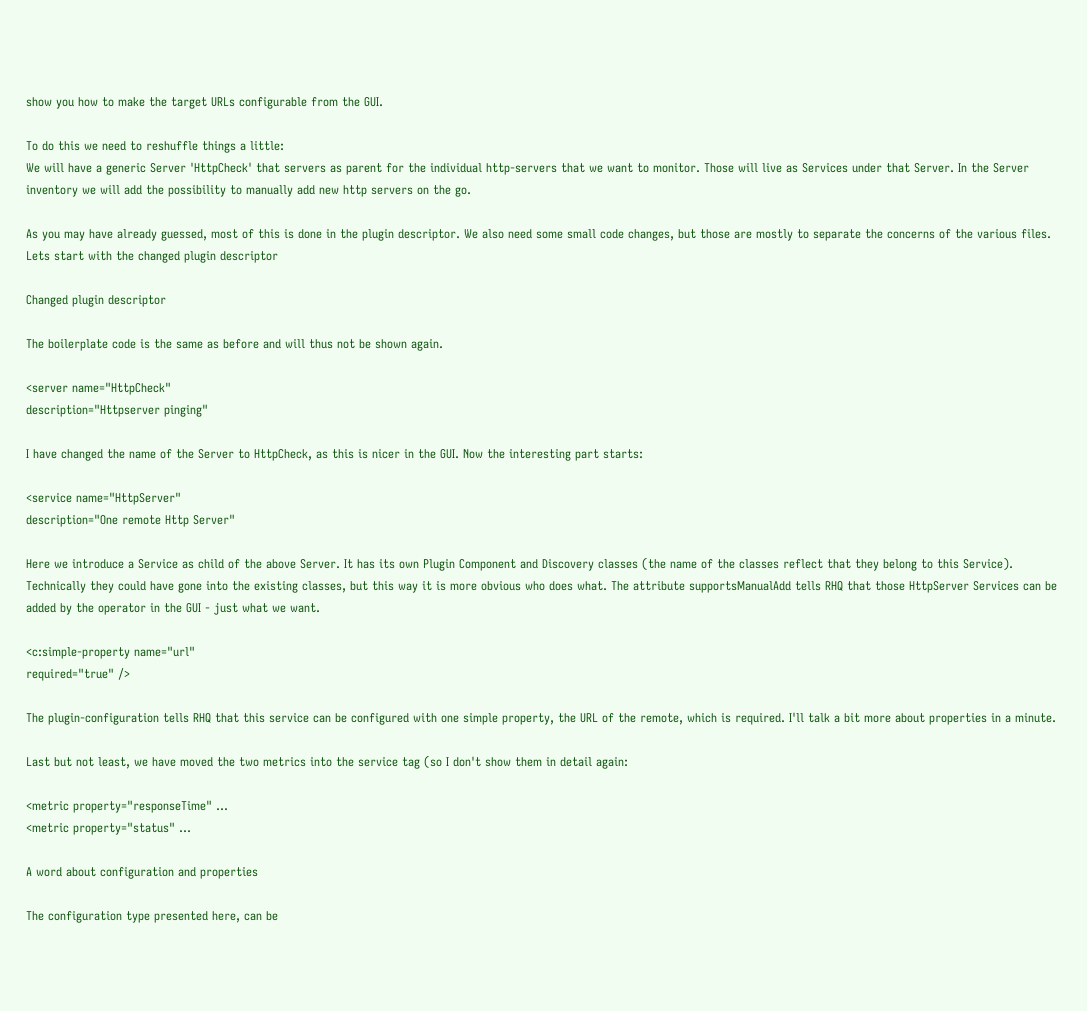show you how to make the target URLs configurable from the GUI.

To do this we need to reshuffle things a little:
We will have a generic Server 'HttpCheck' that servers as parent for the individual http-servers that we want to monitor. Those will live as Services under that Server. In the Server inventory we will add the possibility to manually add new http servers on the go.

As you may have already guessed, most of this is done in the plugin descriptor. We also need some small code changes, but those are mostly to separate the concerns of the various files. Lets start with the changed plugin descriptor

Changed plugin descriptor

The boilerplate code is the same as before and will thus not be shown again.

<server name="HttpCheck"
description="Httpserver pinging"

I have changed the name of the Server to HttpCheck, as this is nicer in the GUI. Now the interesting part starts:

<service name="HttpServer"
description="One remote Http Server"

Here we introduce a Service as child of the above Server. It has its own Plugin Component and Discovery classes (the name of the classes reflect that they belong to this Service). Technically they could have gone into the existing classes, but this way it is more obvious who does what. The attribute supportsManualAdd tells RHQ that those HttpServer Services can be added by the operator in the GUI - just what we want.

<c:simple-property name="url"
required="true" />

The plugin-configuration tells RHQ that this service can be configured with one simple property, the URL of the remote, which is required. I'll talk a bit more about properties in a minute.

Last but not least, we have moved the two metrics into the service tag (so I don't show them in detail again:

<metric property="responseTime" ...
<metric property="status" ...

A word about configuration and properties

The configuration type presented here, can be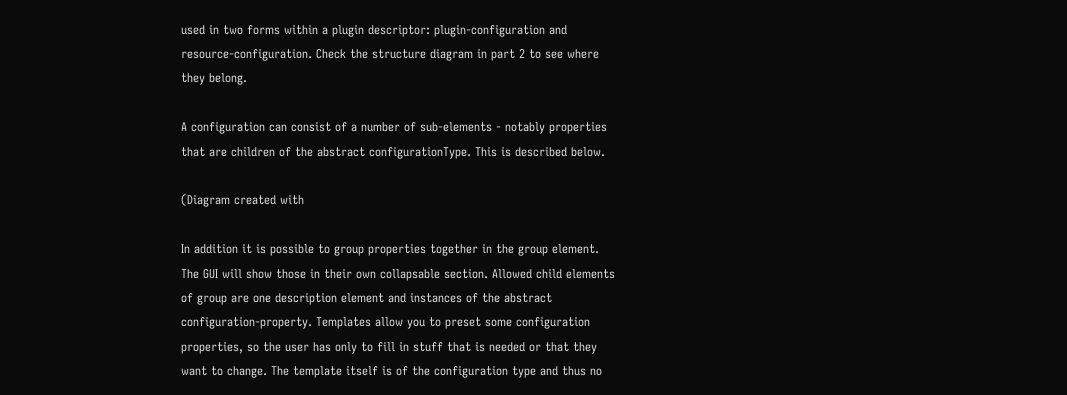used in two forms within a plugin descriptor: plugin-configuration and resource-configuration. Check the structure diagram in part 2 to see where they belong.

A configuration can consist of a number of sub-elements - notably properties that are children of the abstract configurationType. This is described below.

(Diagram created with

In addition it is possible to group properties together in the group element. The GUI will show those in their own collapsable section. Allowed child elements of group are one description element and instances of the abstract configuration-property. Templates allow you to preset some configuration properties, so the user has only to fill in stuff that is needed or that they want to change. The template itself is of the configuration type and thus no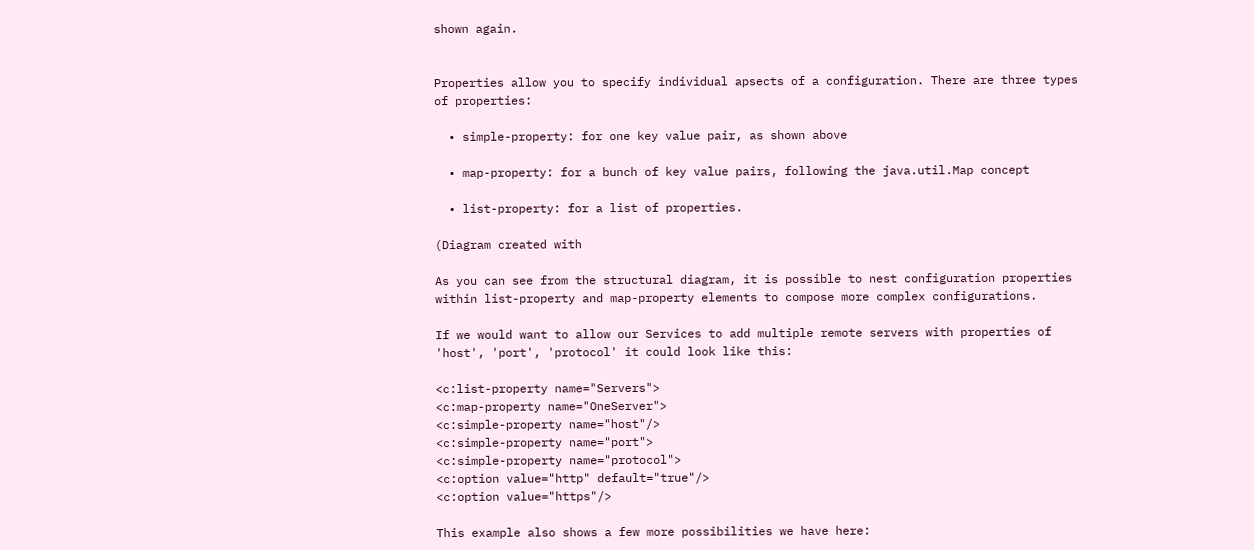shown again.


Properties allow you to specify individual apsects of a configuration. There are three types of properties:

  • simple-property: for one key value pair, as shown above

  • map-property: for a bunch of key value pairs, following the java.util.Map concept

  • list-property: for a list of properties.

(Diagram created with

As you can see from the structural diagram, it is possible to nest configuration properties within list-property and map-property elements to compose more complex configurations.

If we would want to allow our Services to add multiple remote servers with properties of 'host', 'port', 'protocol' it could look like this:

<c:list-property name="Servers">
<c:map-property name="OneServer">
<c:simple-property name="host"/>
<c:simple-property name="port">
<c:simple-property name="protocol">
<c:option value="http" default="true"/>
<c:option value="https"/>

This example also shows a few more possibilities we have here: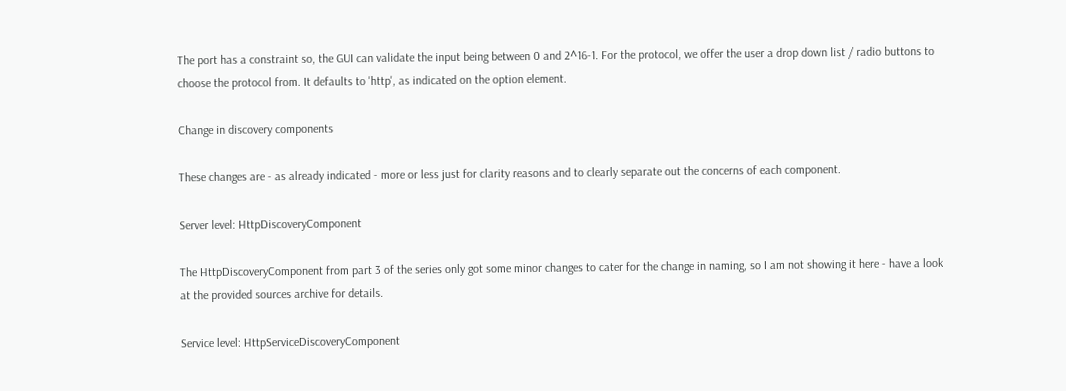The port has a constraint so, the GUI can validate the input being between 0 and 2^16-1. For the protocol, we offer the user a drop down list / radio buttons to choose the protocol from. It defaults to 'http', as indicated on the option element.

Change in discovery components

These changes are - as already indicated - more or less just for clarity reasons and to clearly separate out the concerns of each component.

Server level: HttpDiscoveryComponent

The HttpDiscoveryComponent from part 3 of the series only got some minor changes to cater for the change in naming, so I am not showing it here - have a look at the provided sources archive for details.

Service level: HttpServiceDiscoveryComponent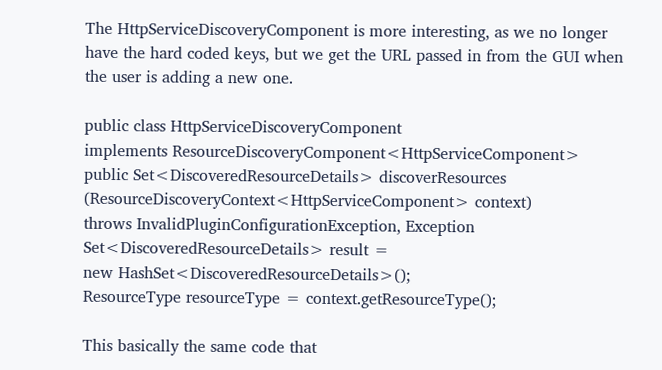The HttpServiceDiscoveryComponent is more interesting, as we no longer have the hard coded keys, but we get the URL passed in from the GUI when the user is adding a new one.

public class HttpServiceDiscoveryComponent
implements ResourceDiscoveryComponent<HttpServiceComponent>
public Set<DiscoveredResourceDetails> discoverResources
(ResourceDiscoveryContext<HttpServiceComponent> context)
throws InvalidPluginConfigurationException, Exception
Set<DiscoveredResourceDetails> result =
new HashSet<DiscoveredResourceDetails>();
ResourceType resourceType = context.getResourceType();

This basically the same code that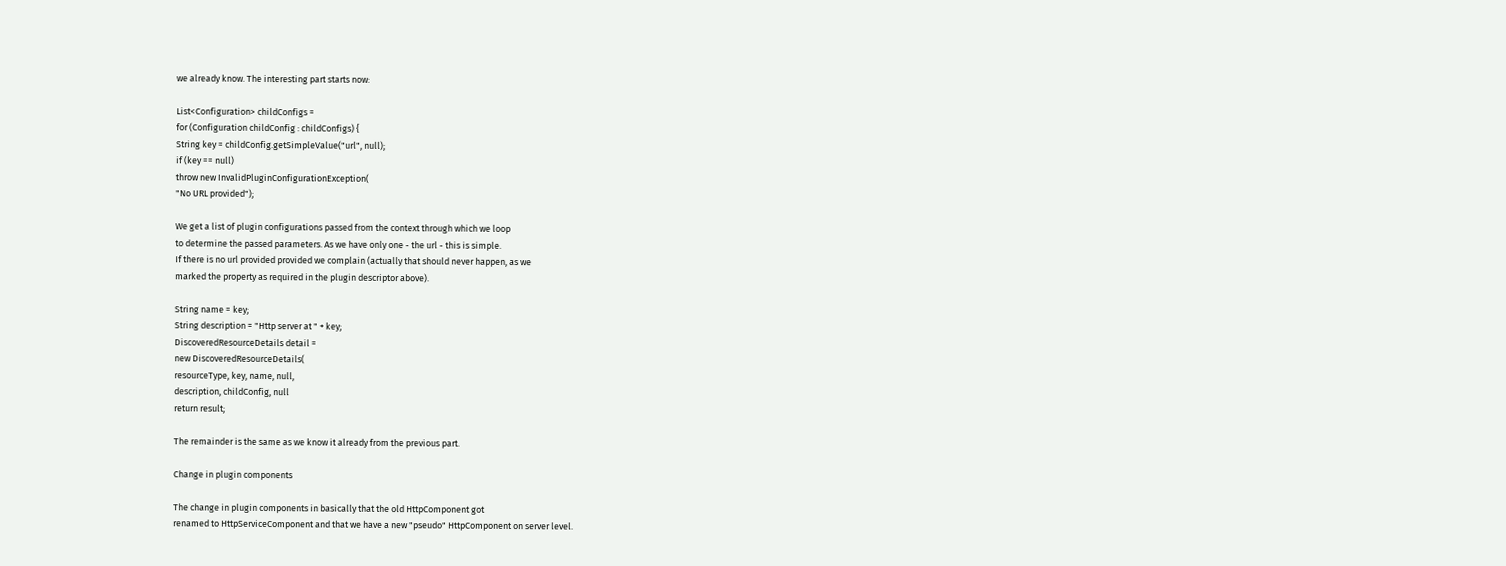we already know. The interesting part starts now:

List<Configuration> childConfigs =
for (Configuration childConfig : childConfigs) {
String key = childConfig.getSimpleValue("url", null);
if (key == null)
throw new InvalidPluginConfigurationException(
"No URL provided");

We get a list of plugin configurations passed from the context through which we loop
to determine the passed parameters. As we have only one - the url - this is simple.
If there is no url provided provided we complain (actually that should never happen, as we
marked the property as required in the plugin descriptor above).

String name = key;
String description = "Http server at " + key;
DiscoveredResourceDetails detail =
new DiscoveredResourceDetails(
resourceType, key, name, null,
description, childConfig, null
return result;

The remainder is the same as we know it already from the previous part.

Change in plugin components

The change in plugin components in basically that the old HttpComponent got
renamed to HttpServiceComponent and that we have a new "pseudo" HttpComponent on server level.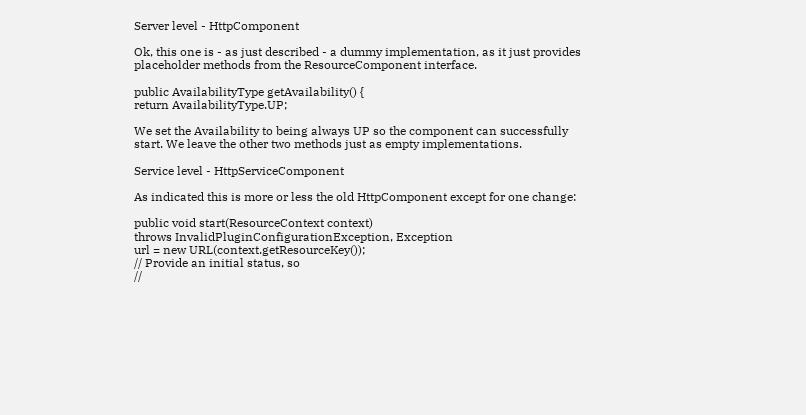Server level - HttpComponent

Ok, this one is - as just described - a dummy implementation, as it just provides
placeholder methods from the ResourceComponent interface.

public AvailabilityType getAvailability() {
return AvailabilityType.UP;

We set the Availability to being always UP so the component can successfully start. We leave the other two methods just as empty implementations.

Service level - HttpServiceComponent

As indicated this is more or less the old HttpComponent except for one change:

public void start(ResourceContext context)
throws InvalidPluginConfigurationException, Exception
url = new URL(context.getResourceKey());
// Provide an initial status, so
//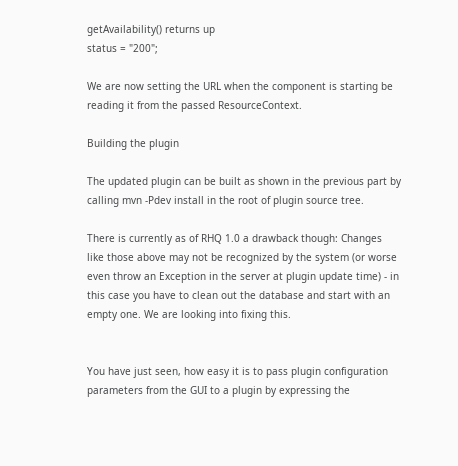getAvailability() returns up
status = "200";

We are now setting the URL when the component is starting be reading it from the passed ResourceContext.

Building the plugin

The updated plugin can be built as shown in the previous part by calling mvn -Pdev install in the root of plugin source tree.

There is currently as of RHQ 1.0 a drawback though: Changes like those above may not be recognized by the system (or worse even throw an Exception in the server at plugin update time) - in this case you have to clean out the database and start with an empty one. We are looking into fixing this.


You have just seen, how easy it is to pass plugin configuration parameters from the GUI to a plugin by expressing the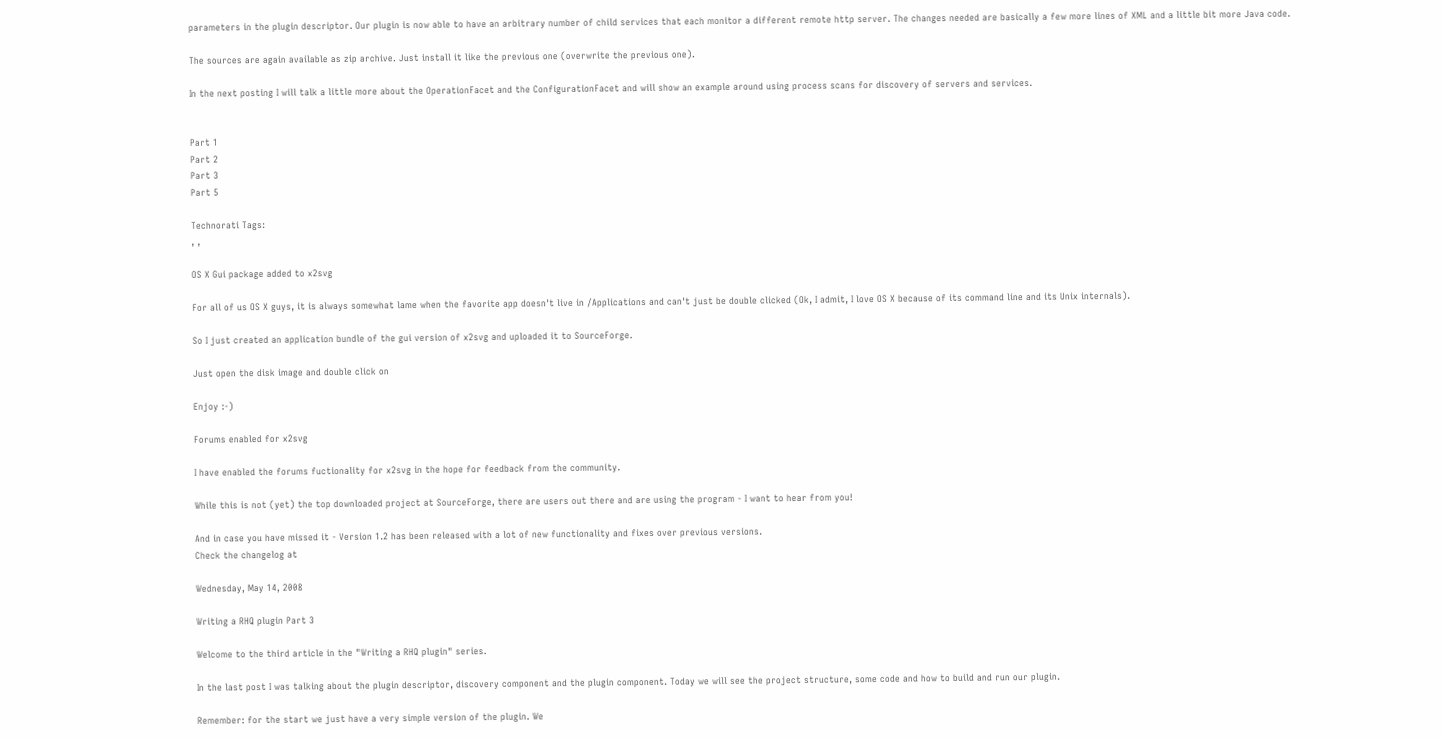parameters in the plugin descriptor. Our plugin is now able to have an arbitrary number of child services that each monitor a different remote http server. The changes needed are basically a few more lines of XML and a little bit more Java code.

The sources are again available as zip archive. Just install it like the previous one (overwrite the previous one).

In the next posting I will talk a little more about the OperationFacet and the ConfigurationFacet and will show an example around using process scans for discovery of servers and services.


Part 1
Part 2
Part 3
Part 5

Technorati Tags:
, ,

OS X Gui package added to x2svg

For all of us OS X guys, it is always somewhat lame when the favorite app doesn't live in /Applications and can't just be double clicked (Ok, I admit, I love OS X because of its command line and its Unix internals).

So I just created an application bundle of the gui version of x2svg and uploaded it to SourceForge.

Just open the disk image and double click on

Enjoy :-)

Forums enabled for x2svg

I have enabled the forums fuctionality for x2svg in the hope for feedback from the community.

While this is not (yet) the top downloaded project at SourceForge, there are users out there and are using the program - I want to hear from you!

And in case you have missed it - Version 1.2 has been released with a lot of new functionality and fixes over previous versions.
Check the changelog at

Wednesday, May 14, 2008

Writing a RHQ plugin Part 3

Welcome to the third article in the "Writing a RHQ plugin" series.

In the last post I was talking about the plugin descriptor, discovery component and the plugin component. Today we will see the project structure, some code and how to build and run our plugin.

Remember: for the start we just have a very simple version of the plugin. We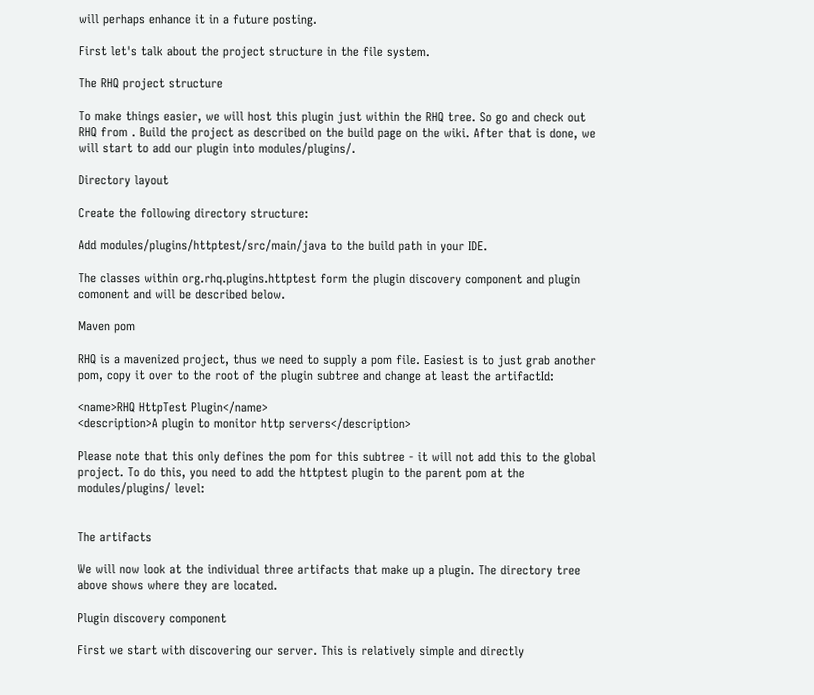will perhaps enhance it in a future posting.

First let's talk about the project structure in the file system.

The RHQ project structure

To make things easier, we will host this plugin just within the RHQ tree. So go and check out RHQ from . Build the project as described on the build page on the wiki. After that is done, we will start to add our plugin into modules/plugins/.

Directory layout

Create the following directory structure:

Add modules/plugins/httptest/src/main/java to the build path in your IDE.

The classes within org.rhq.plugins.httptest form the plugin discovery component and plugin comonent and will be described below.

Maven pom

RHQ is a mavenized project, thus we need to supply a pom file. Easiest is to just grab another pom, copy it over to the root of the plugin subtree and change at least the artifactId:

<name>RHQ HttpTest Plugin</name>
<description>A plugin to monitor http servers</description>

Please note that this only defines the pom for this subtree - it will not add this to the global project. To do this, you need to add the httptest plugin to the parent pom at the modules/plugins/ level:


The artifacts

We will now look at the individual three artifacts that make up a plugin. The directory tree above shows where they are located.

Plugin discovery component

First we start with discovering our server. This is relatively simple and directly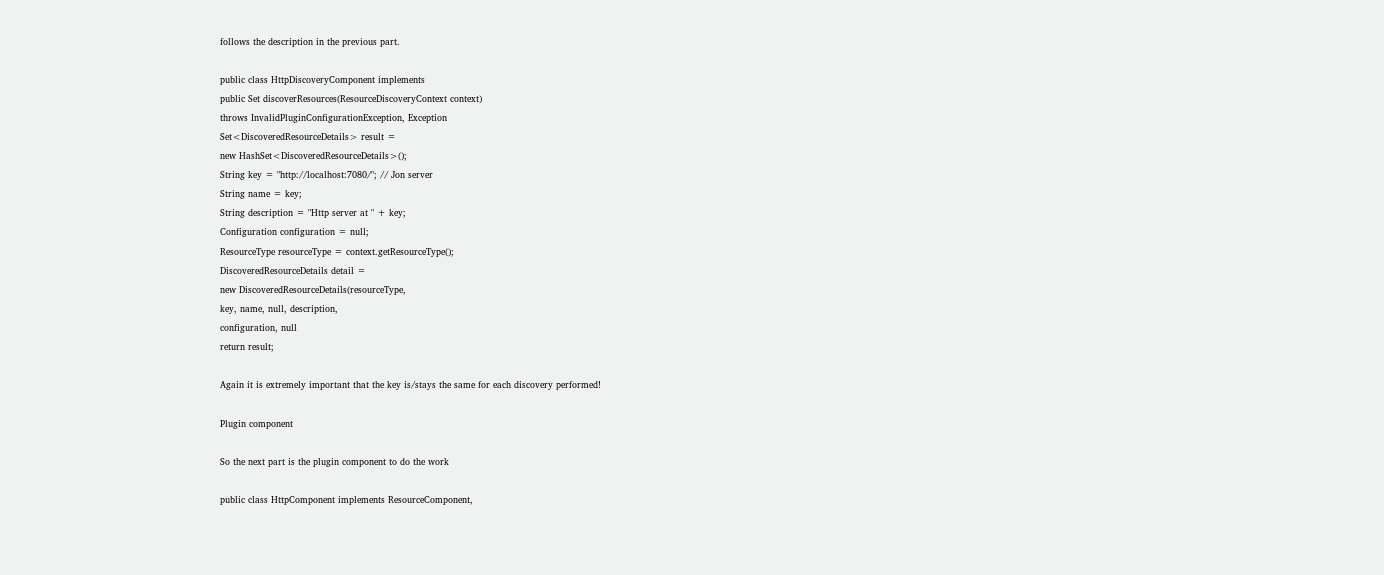follows the description in the previous part.

public class HttpDiscoveryComponent implements
public Set discoverResources(ResourceDiscoveryContext context)
throws InvalidPluginConfigurationException, Exception
Set<DiscoveredResourceDetails> result =
new HashSet<DiscoveredResourceDetails>();
String key = "http://localhost:7080/"; // Jon server
String name = key;
String description = "Http server at " + key;
Configuration configuration = null;
ResourceType resourceType = context.getResourceType();
DiscoveredResourceDetails detail =
new DiscoveredResourceDetails(resourceType,
key, name, null, description,
configuration, null
return result;

Again it is extremely important that the key is/stays the same for each discovery performed!

Plugin component

So the next part is the plugin component to do the work

public class HttpComponent implements ResourceComponent,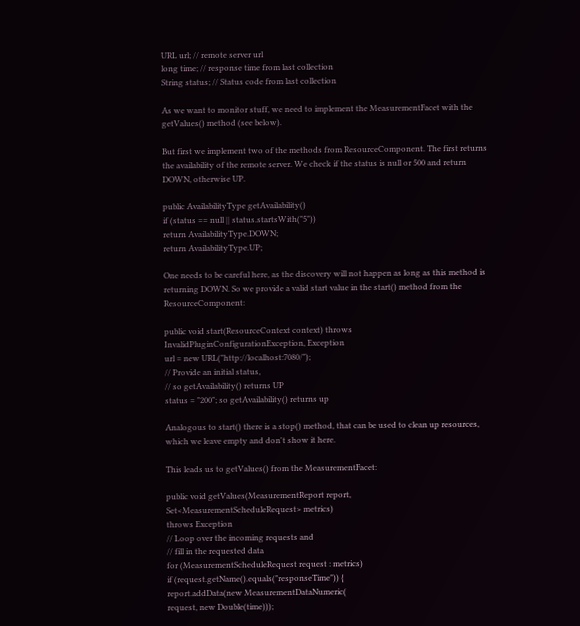URL url; // remote server url
long time; // response time from last collection
String status; // Status code from last collection

As we want to monitor stuff, we need to implement the MeasurementFacet with the getValues() method (see below).

But first we implement two of the methods from ResourceComponent. The first returns the availability of the remote server. We check if the status is null or 500 and return DOWN, otherwise UP.

public AvailabilityType getAvailability()
if (status == null || status.startsWith("5"))
return AvailabilityType.DOWN;
return AvailabilityType.UP;

One needs to be careful here, as the discovery will not happen as long as this method is returning DOWN. So we provide a valid start value in the start() method from the ResourceComponent:

public void start(ResourceContext context) throws
InvalidPluginConfigurationException, Exception
url = new URL("http://localhost:7080/");
// Provide an initial status,
// so getAvailability() returns UP
status = "200"; so getAvailability() returns up

Analogous to start() there is a stop() method, that can be used to clean up resources, which we leave empty and don't show it here.

This leads us to getValues() from the MeasurementFacet:

public void getValues(MeasurementReport report,
Set<MeasurementScheduleRequest> metrics)
throws Exception
// Loop over the incoming requests and
// fill in the requested data
for (MeasurementScheduleRequest request : metrics)
if (request.getName().equals("responseTime")) {
report.addData(new MeasurementDataNumeric(
request, new Double(time)));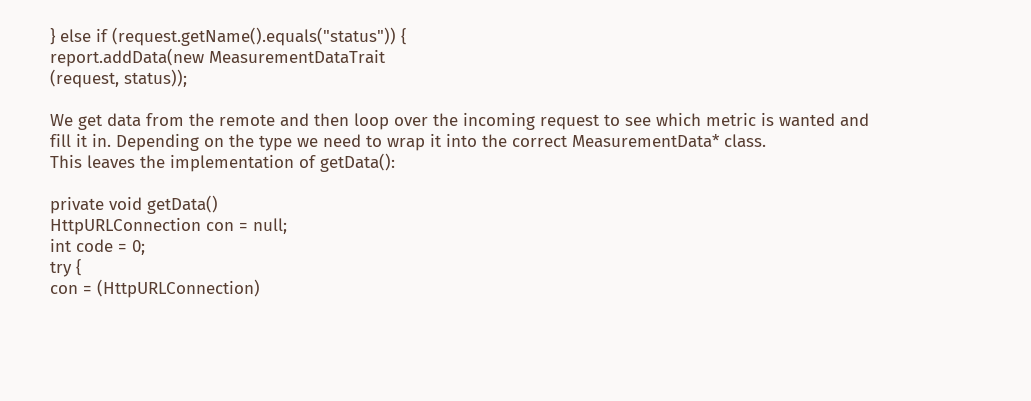} else if (request.getName().equals("status")) {
report.addData(new MeasurementDataTrait
(request, status));

We get data from the remote and then loop over the incoming request to see which metric is wanted and fill it in. Depending on the type we need to wrap it into the correct MeasurementData* class.
This leaves the implementation of getData():

private void getData()
HttpURLConnection con = null;
int code = 0;
try {
con = (HttpURLConnection)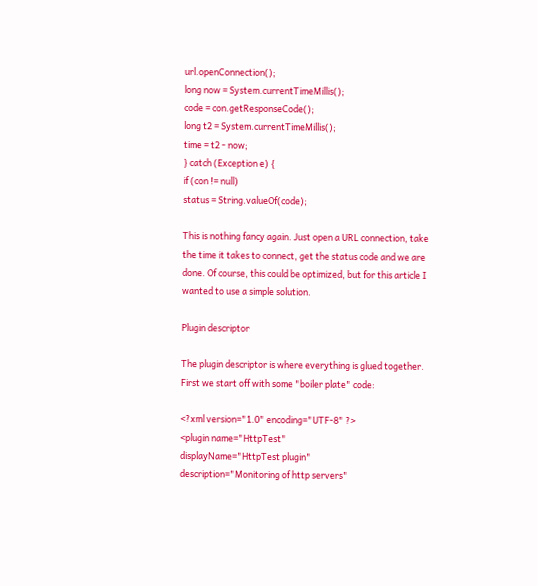url.openConnection();
long now = System.currentTimeMillis();
code = con.getResponseCode();
long t2 = System.currentTimeMillis();
time = t2 - now;
} catch (Exception e) {
if (con != null)
status = String.valueOf(code);

This is nothing fancy again. Just open a URL connection, take the time it takes to connect, get the status code and we are done. Of course, this could be optimized, but for this article I wanted to use a simple solution.

Plugin descriptor

The plugin descriptor is where everything is glued together. First we start off with some "boiler plate" code:

<?xml version="1.0" encoding="UTF-8" ?>
<plugin name="HttpTest"
displayName="HttpTest plugin"
description="Monitoring of http servers"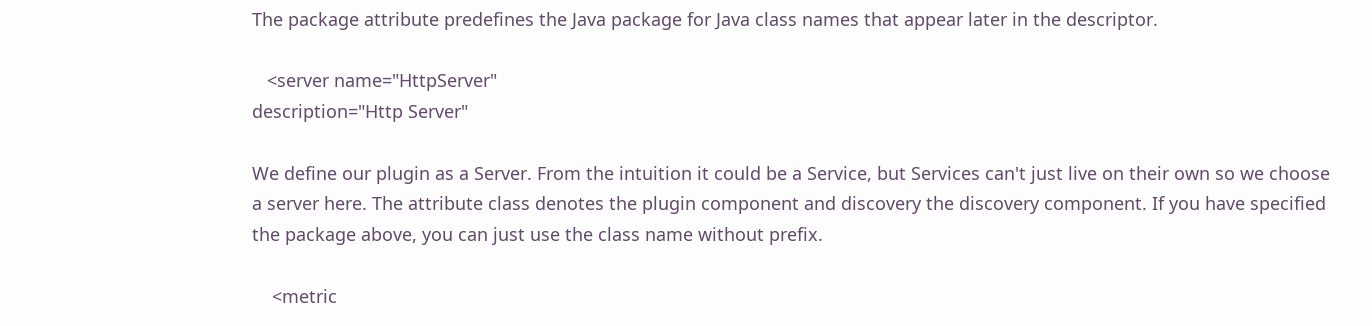The package attribute predefines the Java package for Java class names that appear later in the descriptor.

   <server name="HttpServer"
description="Http Server"

We define our plugin as a Server. From the intuition it could be a Service, but Services can't just live on their own so we choose a server here. The attribute class denotes the plugin component and discovery the discovery component. If you have specified the package above, you can just use the class name without prefix.

    <metric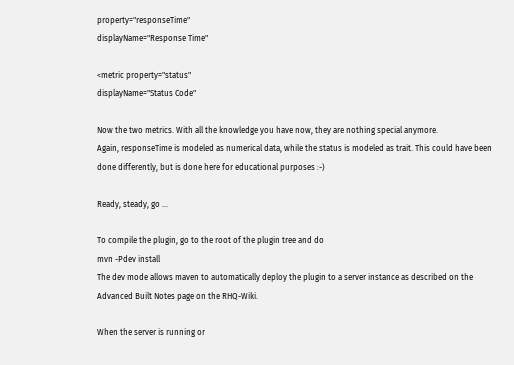property="responseTime"
displayName="Response Time"

<metric property="status"
displayName="Status Code"

Now the two metrics. With all the knowledge you have now, they are nothing special anymore.
Again, responseTime is modeled as numerical data, while the status is modeled as trait. This could have been done differently, but is done here for educational purposes :-)

Ready, steady, go ...

To compile the plugin, go to the root of the plugin tree and do
mvn -Pdev install
The dev mode allows maven to automatically deploy the plugin to a server instance as described on the Advanced Built Notes page on the RHQ-Wiki.

When the server is running or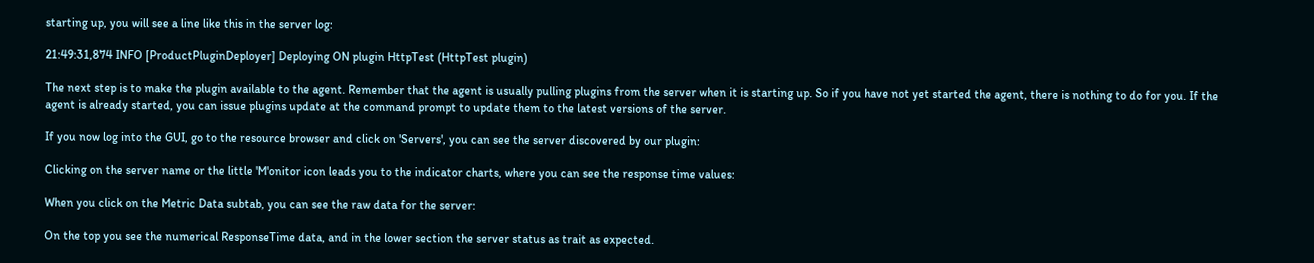starting up, you will see a line like this in the server log:

21:49:31,874 INFO [ProductPluginDeployer] Deploying ON plugin HttpTest (HttpTest plugin)

The next step is to make the plugin available to the agent. Remember that the agent is usually pulling plugins from the server when it is starting up. So if you have not yet started the agent, there is nothing to do for you. If the agent is already started, you can issue plugins update at the command prompt to update them to the latest versions of the server.

If you now log into the GUI, go to the resource browser and click on 'Servers', you can see the server discovered by our plugin:

Clicking on the server name or the little 'M'onitor icon leads you to the indicator charts, where you can see the response time values:

When you click on the Metric Data subtab, you can see the raw data for the server:

On the top you see the numerical ResponseTime data, and in the lower section the server status as trait as expected.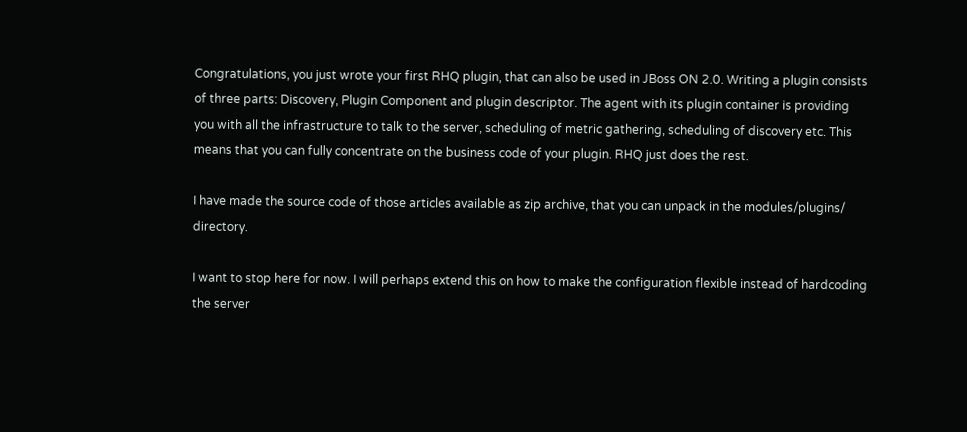Congratulations, you just wrote your first RHQ plugin, that can also be used in JBoss ON 2.0. Writing a plugin consists of three parts: Discovery, Plugin Component and plugin descriptor. The agent with its plugin container is providing you with all the infrastructure to talk to the server, scheduling of metric gathering, scheduling of discovery etc. This means that you can fully concentrate on the business code of your plugin. RHQ just does the rest.

I have made the source code of those articles available as zip archive, that you can unpack in the modules/plugins/ directory.

I want to stop here for now. I will perhaps extend this on how to make the configuration flexible instead of hardcoding the server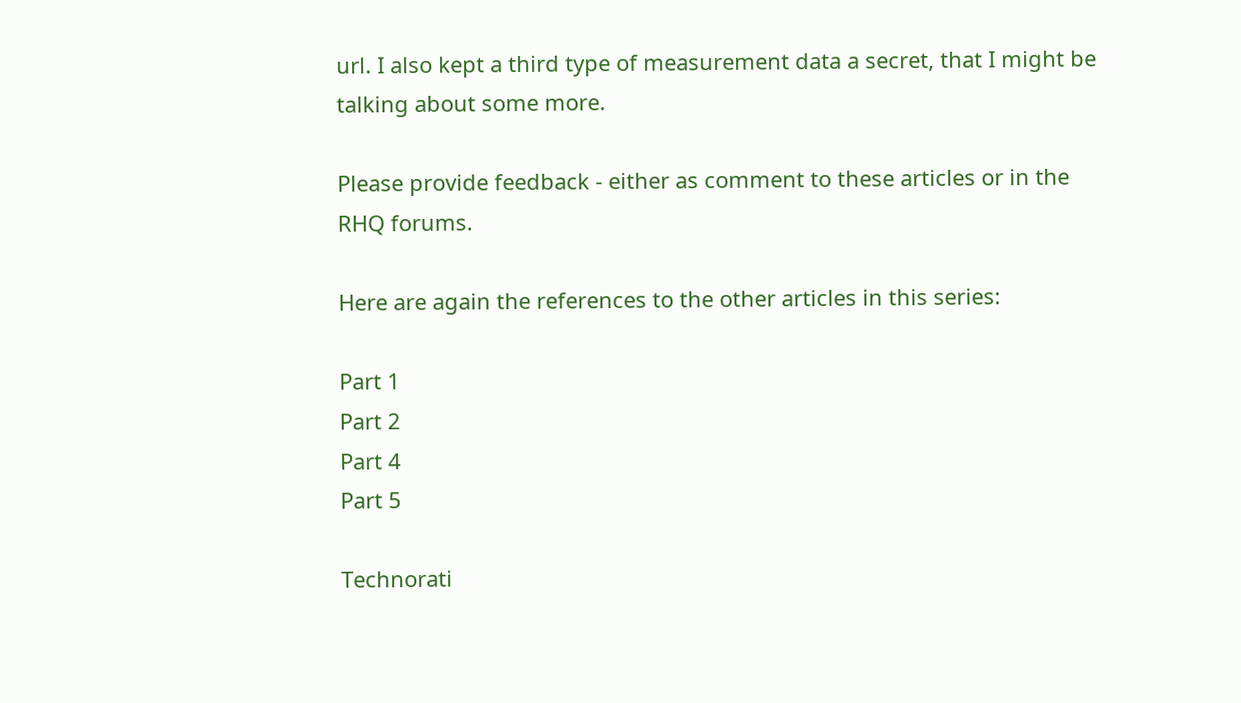url. I also kept a third type of measurement data a secret, that I might be talking about some more.

Please provide feedback - either as comment to these articles or in the RHQ forums.

Here are again the references to the other articles in this series:

Part 1
Part 2
Part 4
Part 5

Technorati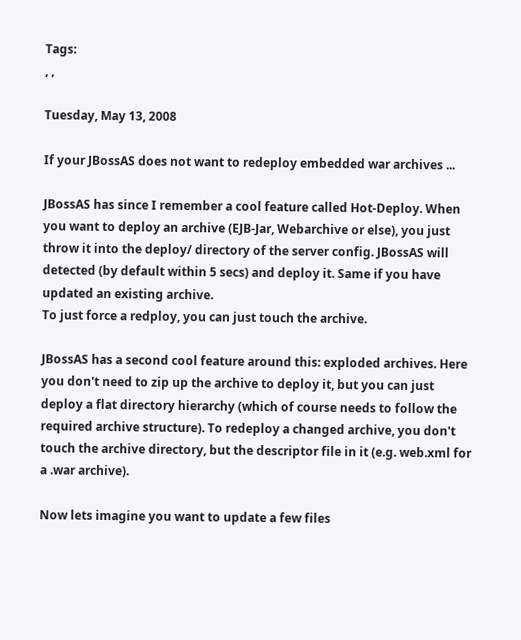Tags:
, ,

Tuesday, May 13, 2008

If your JBossAS does not want to redeploy embedded war archives ...

JBossAS has since I remember a cool feature called Hot-Deploy. When you want to deploy an archive (EJB-Jar, Webarchive or else), you just throw it into the deploy/ directory of the server config. JBossAS will detected (by default within 5 secs) and deploy it. Same if you have updated an existing archive.
To just force a redploy, you can just touch the archive.

JBossAS has a second cool feature around this: exploded archives. Here you don't need to zip up the archive to deploy it, but you can just deploy a flat directory hierarchy (which of course needs to follow the required archive structure). To redeploy a changed archive, you don't touch the archive directory, but the descriptor file in it (e.g. web.xml for a .war archive).

Now lets imagine you want to update a few files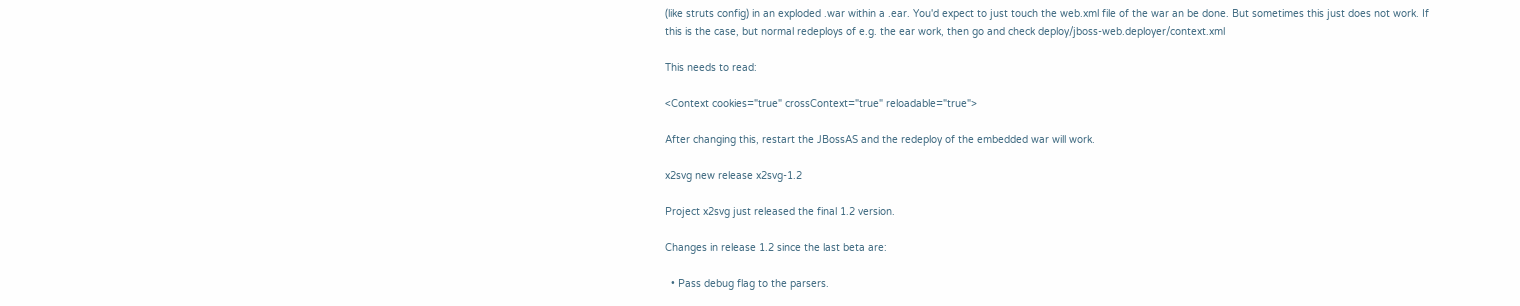(like struts config) in an exploded .war within a .ear. You'd expect to just touch the web.xml file of the war an be done. But sometimes this just does not work. If this is the case, but normal redeploys of e.g. the ear work, then go and check deploy/jboss-web.deployer/context.xml

This needs to read:

<Context cookies="true" crossContext="true" reloadable="true">

After changing this, restart the JBossAS and the redeploy of the embedded war will work.

x2svg new release x2svg-1.2

Project x2svg just released the final 1.2 version.

Changes in release 1.2 since the last beta are:

  • Pass debug flag to the parsers.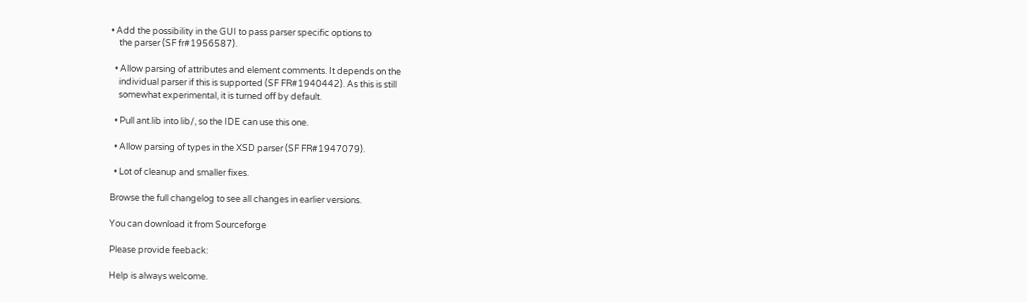• Add the possibility in the GUI to pass parser specific options to
    the parser (SF fr#1956587).

  • Allow parsing of attributes and element comments. It depends on the
    individual parser if this is supported (SF FR#1940442). As this is still
    somewhat experimental, it is turned off by default.

  • Pull ant.lib into lib/, so the IDE can use this one.

  • Allow parsing of types in the XSD parser (SF FR#1947079).

  • Lot of cleanup and smaller fixes.

Browse the full changelog to see all changes in earlier versions.

You can download it from Sourceforge

Please provide feeback:

Help is always welcome.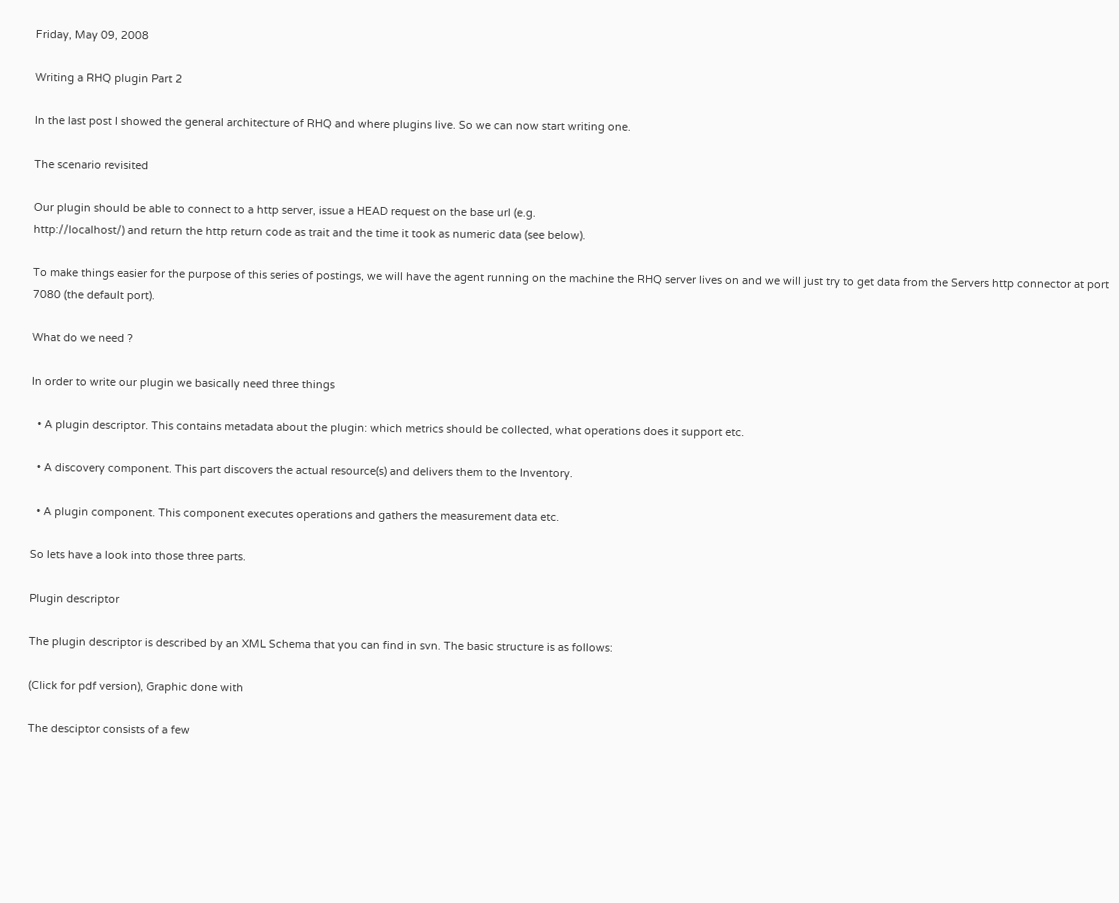Friday, May 09, 2008

Writing a RHQ plugin Part 2

In the last post I showed the general architecture of RHQ and where plugins live. So we can now start writing one.

The scenario revisited

Our plugin should be able to connect to a http server, issue a HEAD request on the base url (e.g.
http://localhost/) and return the http return code as trait and the time it took as numeric data (see below).

To make things easier for the purpose of this series of postings, we will have the agent running on the machine the RHQ server lives on and we will just try to get data from the Servers http connector at port 7080 (the default port).

What do we need ?

In order to write our plugin we basically need three things

  • A plugin descriptor. This contains metadata about the plugin: which metrics should be collected, what operations does it support etc.

  • A discovery component. This part discovers the actual resource(s) and delivers them to the Inventory.

  • A plugin component. This component executes operations and gathers the measurement data etc.

So lets have a look into those three parts.

Plugin descriptor

The plugin descriptor is described by an XML Schema that you can find in svn. The basic structure is as follows:

(Click for pdf version), Graphic done with

The desciptor consists of a few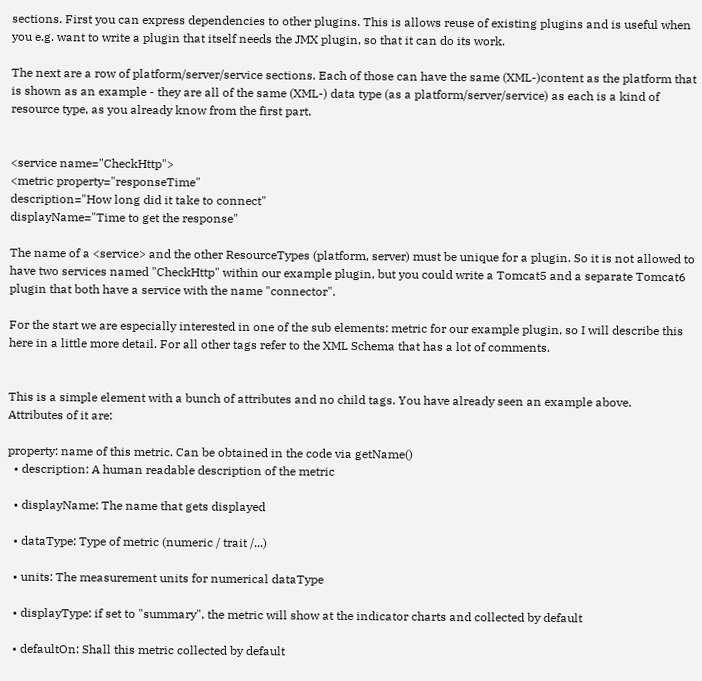sections. First you can express dependencies to other plugins. This is allows reuse of existing plugins and is useful when you e.g. want to write a plugin that itself needs the JMX plugin, so that it can do its work.

The next are a row of platform/server/service sections. Each of those can have the same (XML-)content as the platform that is shown as an example - they are all of the same (XML-) data type (as a platform/server/service) as each is a kind of resource type, as you already know from the first part.


<service name="CheckHttp">
<metric property="responseTime"
description="How long did it take to connect"
displayName="Time to get the response"

The name of a <service> and the other ResourceTypes (platform, server) must be unique for a plugin. So it is not allowed to have two services named "CheckHttp" within our example plugin, but you could write a Tomcat5 and a separate Tomcat6 plugin that both have a service with the name "connector".

For the start we are especially interested in one of the sub elements: metric for our example plugin, so I will describe this here in a little more detail. For all other tags refer to the XML Schema that has a lot of comments.


This is a simple element with a bunch of attributes and no child tags. You have already seen an example above.
Attributes of it are:

property: name of this metric. Can be obtained in the code via getName()
  • description: A human readable description of the metric

  • displayName: The name that gets displayed

  • dataType: Type of metric (numeric / trait /...)

  • units: The measurement units for numerical dataType

  • displayType: if set to "summary", the metric will show at the indicator charts and collected by default

  • defaultOn: Shall this metric collected by default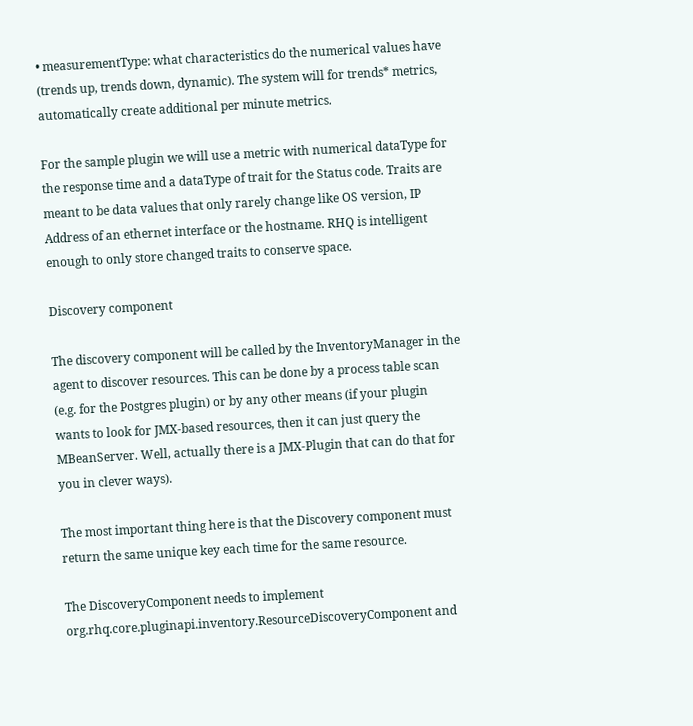• measurementType: what characteristics do the numerical values have (trends up, trends down, dynamic). The system will for trends* metrics, automatically create additional per minute metrics.

For the sample plugin we will use a metric with numerical dataType for the response time and a dataType of trait for the Status code. Traits are meant to be data values that only rarely change like OS version, IP Address of an ethernet interface or the hostname. RHQ is intelligent enough to only store changed traits to conserve space.

Discovery component

The discovery component will be called by the InventoryManager in the agent to discover resources. This can be done by a process table scan (e.g. for the Postgres plugin) or by any other means (if your plugin wants to look for JMX-based resources, then it can just query the MBeanServer. Well, actually there is a JMX-Plugin that can do that for you in clever ways).

The most important thing here is that the Discovery component must return the same unique key each time for the same resource.

The DiscoveryComponent needs to implement org.rhq.core.pluginapi.inventory.ResourceDiscoveryComponent and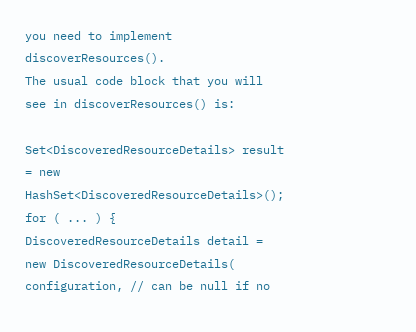you need to implement discoverResources().
The usual code block that you will see in discoverResources() is:

Set<DiscoveredResourceDetails> result = new HashSet<DiscoveredResourceDetails>();
for ( ... ) {
DiscoveredResourceDetails detail = new DiscoveredResourceDetails(
configuration, // can be null if no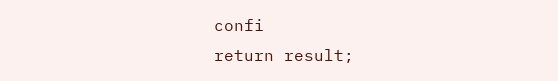confi
return result;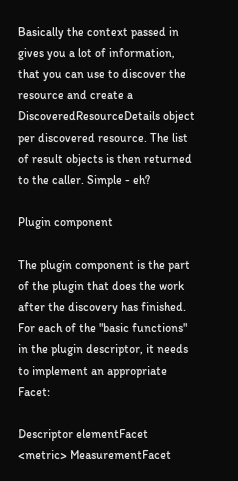Basically the context passed in gives you a lot of information, that you can use to discover the resource and create a DiscoveredResourceDetails object per discovered resource. The list of result objects is then returned to the caller. Simple - eh?

Plugin component

The plugin component is the part of the plugin that does the work after the discovery has finished.
For each of the "basic functions" in the plugin descriptor, it needs to implement an appropriate Facet:

Descriptor elementFacet
<metric> MeasurementFacet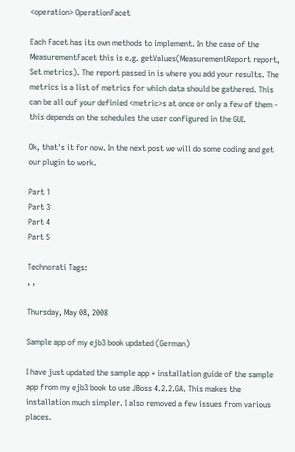<operation> OperationFacet

Each Facet has its own methods to implement. In the case of the MeasurementFacet this is e.g. getValues(MeasurementReport report, Set metrics). The report passed in is where you add your results. The metrics is a list of metrics for which data should be gathered. This can be all ouf your definied <metric>s at once or only a few of them - this depends on the schedules the user configured in the GUI.

Ok, that's it for now. In the next post we will do some coding and get our plugin to work.

Part 1
Part 3
Part 4
Part 5

Technorati Tags:
, ,

Thursday, May 08, 2008

Sample app of my ejb3 book updated (German)

I have just updated the sample app + installation guide of the sample app from my ejb3 book to use JBoss 4.2.2.GA. This makes the installation much simpler. I also removed a few issues from various places.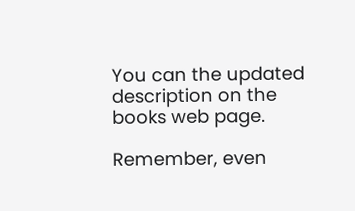You can the updated description on the books web page.

Remember, even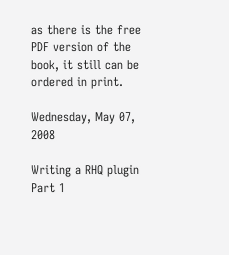as there is the free PDF version of the book, it still can be ordered in print.

Wednesday, May 07, 2008

Writing a RHQ plugin Part 1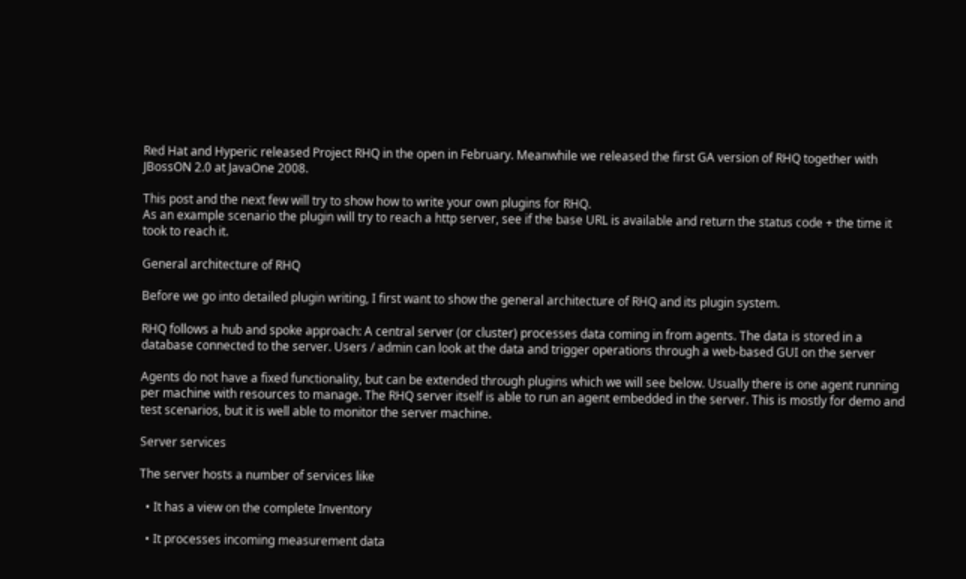Red Hat and Hyperic released Project RHQ in the open in February. Meanwhile we released the first GA version of RHQ together with JBossON 2.0 at JavaOne 2008.

This post and the next few will try to show how to write your own plugins for RHQ.
As an example scenario the plugin will try to reach a http server, see if the base URL is available and return the status code + the time it took to reach it.

General architecture of RHQ

Before we go into detailed plugin writing, I first want to show the general architecture of RHQ and its plugin system.

RHQ follows a hub and spoke approach: A central server (or cluster) processes data coming in from agents. The data is stored in a database connected to the server. Users / admin can look at the data and trigger operations through a web-based GUI on the server

Agents do not have a fixed functionality, but can be extended through plugins which we will see below. Usually there is one agent running per machine with resources to manage. The RHQ server itself is able to run an agent embedded in the server. This is mostly for demo and test scenarios, but it is well able to monitor the server machine.

Server services

The server hosts a number of services like

  • It has a view on the complete Inventory

  • It processes incoming measurement data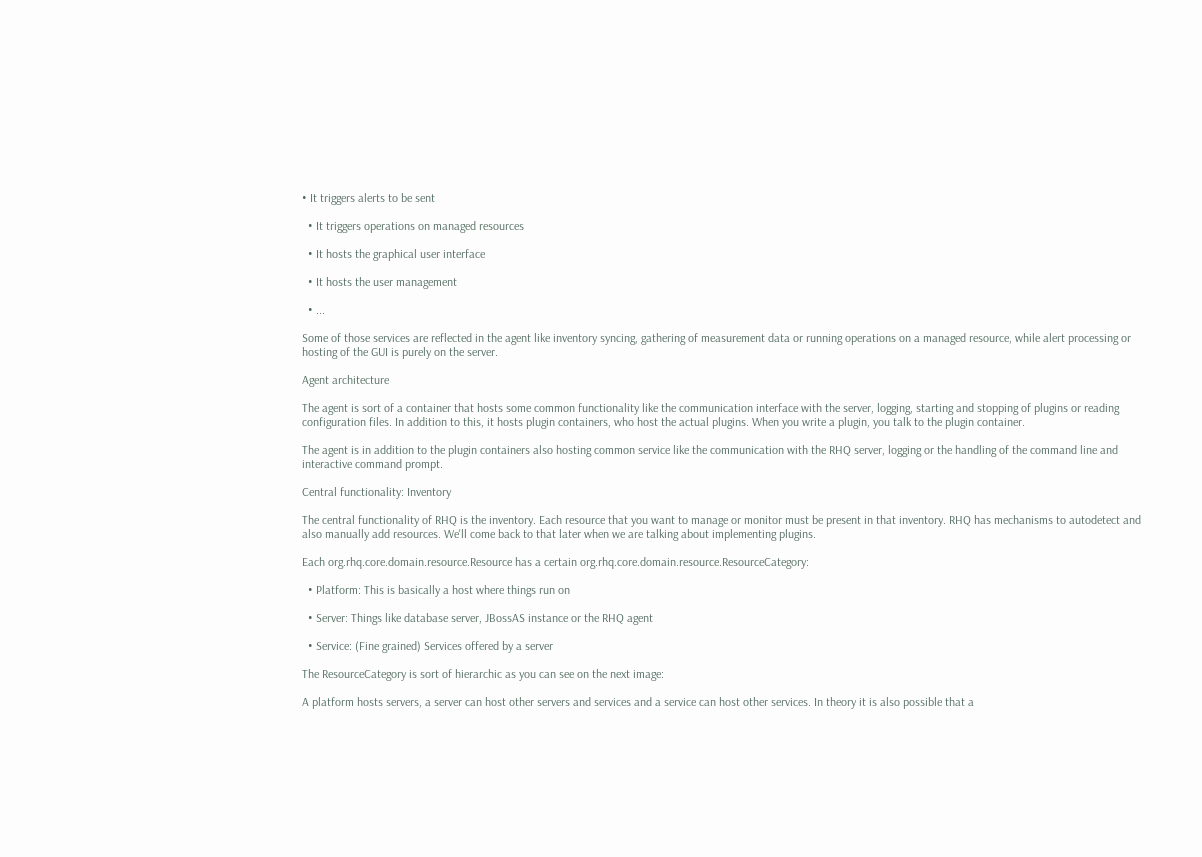• It triggers alerts to be sent

  • It triggers operations on managed resources

  • It hosts the graphical user interface

  • It hosts the user management

  • ...

Some of those services are reflected in the agent like inventory syncing, gathering of measurement data or running operations on a managed resource, while alert processing or hosting of the GUI is purely on the server.

Agent architecture

The agent is sort of a container that hosts some common functionality like the communication interface with the server, logging, starting and stopping of plugins or reading configuration files. In addition to this, it hosts plugin containers, who host the actual plugins. When you write a plugin, you talk to the plugin container.

The agent is in addition to the plugin containers also hosting common service like the communication with the RHQ server, logging or the handling of the command line and interactive command prompt.

Central functionality: Inventory

The central functionality of RHQ is the inventory. Each resource that you want to manage or monitor must be present in that inventory. RHQ has mechanisms to autodetect and also manually add resources. We'll come back to that later when we are talking about implementing plugins.

Each org.rhq.core.domain.resource.Resource has a certain org.rhq.core.domain.resource.ResourceCategory:

  • Platform: This is basically a host where things run on

  • Server: Things like database server, JBossAS instance or the RHQ agent

  • Service: (Fine grained) Services offered by a server

The ResourceCategory is sort of hierarchic as you can see on the next image:

A platform hosts servers, a server can host other servers and services and a service can host other services. In theory it is also possible that a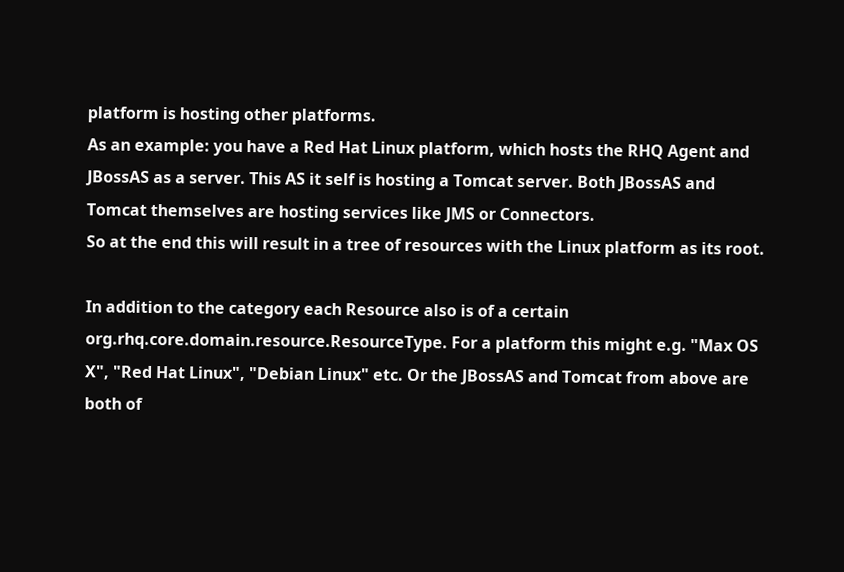platform is hosting other platforms.
As an example: you have a Red Hat Linux platform, which hosts the RHQ Agent and JBossAS as a server. This AS it self is hosting a Tomcat server. Both JBossAS and Tomcat themselves are hosting services like JMS or Connectors.
So at the end this will result in a tree of resources with the Linux platform as its root.

In addition to the category each Resource also is of a certain org.rhq.core.domain.resource.ResourceType. For a platform this might e.g. "Max OS X", "Red Hat Linux", "Debian Linux" etc. Or the JBossAS and Tomcat from above are both of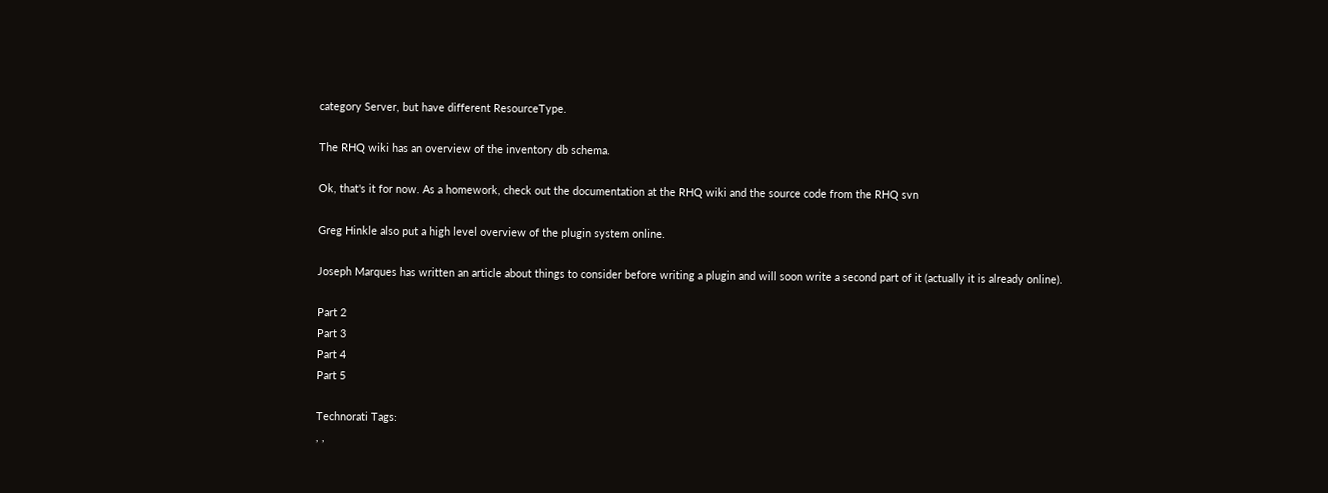category Server, but have different ResourceType.

The RHQ wiki has an overview of the inventory db schema.

Ok, that's it for now. As a homework, check out the documentation at the RHQ wiki and the source code from the RHQ svn

Greg Hinkle also put a high level overview of the plugin system online.

Joseph Marques has written an article about things to consider before writing a plugin and will soon write a second part of it (actually it is already online).

Part 2
Part 3
Part 4
Part 5

Technorati Tags:
, ,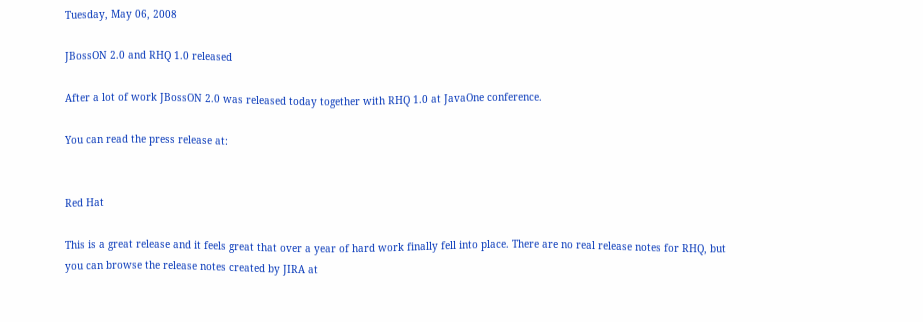Tuesday, May 06, 2008

JBossON 2.0 and RHQ 1.0 released

After a lot of work JBossON 2.0 was released today together with RHQ 1.0 at JavaOne conference.

You can read the press release at:


Red Hat

This is a great release and it feels great that over a year of hard work finally fell into place. There are no real release notes for RHQ, but you can browse the release notes created by JIRA at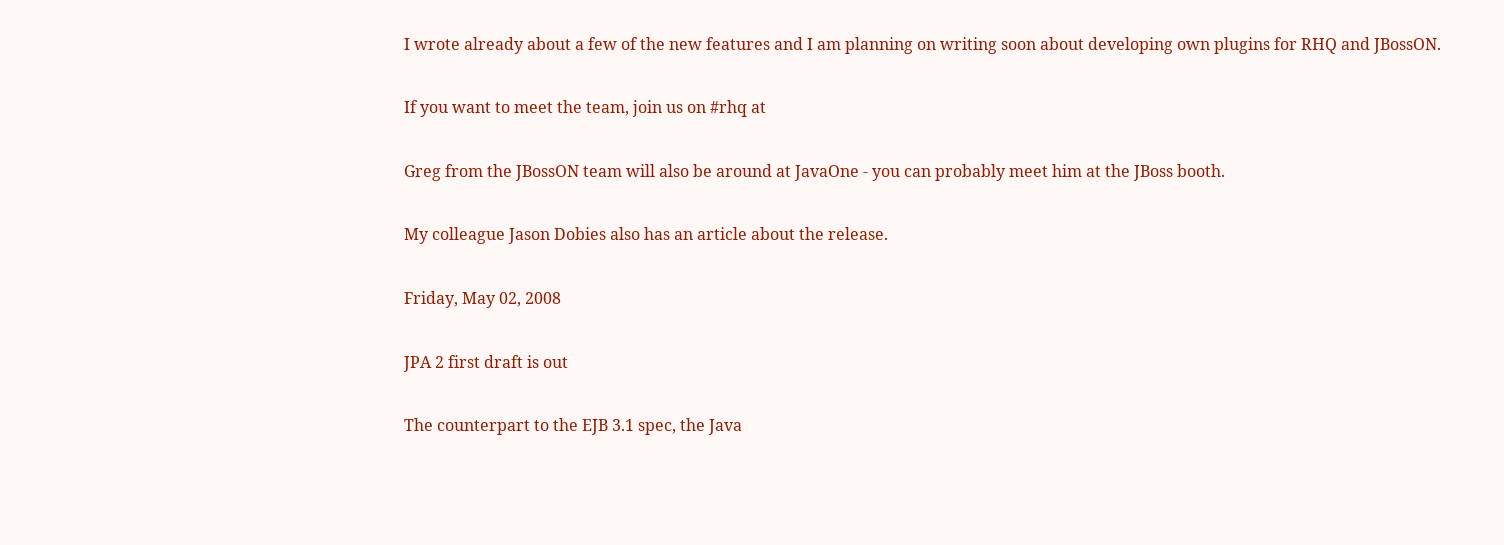I wrote already about a few of the new features and I am planning on writing soon about developing own plugins for RHQ and JBossON.

If you want to meet the team, join us on #rhq at

Greg from the JBossON team will also be around at JavaOne - you can probably meet him at the JBoss booth.

My colleague Jason Dobies also has an article about the release.

Friday, May 02, 2008

JPA 2 first draft is out

The counterpart to the EJB 3.1 spec, the Java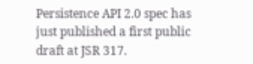Persistence API 2.0 spec has just published a first public draft at JSR 317.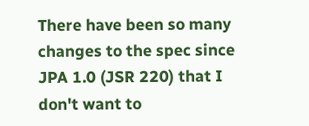There have been so many changes to the spec since JPA 1.0 (JSR 220) that I don't want to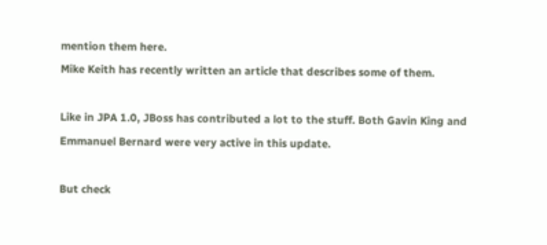mention them here.
Mike Keith has recently written an article that describes some of them.

Like in JPA 1.0, JBoss has contributed a lot to the stuff. Both Gavin King and Emmanuel Bernard were very active in this update.

But check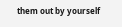them out by yourself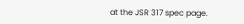at the JSR 317 spec page.